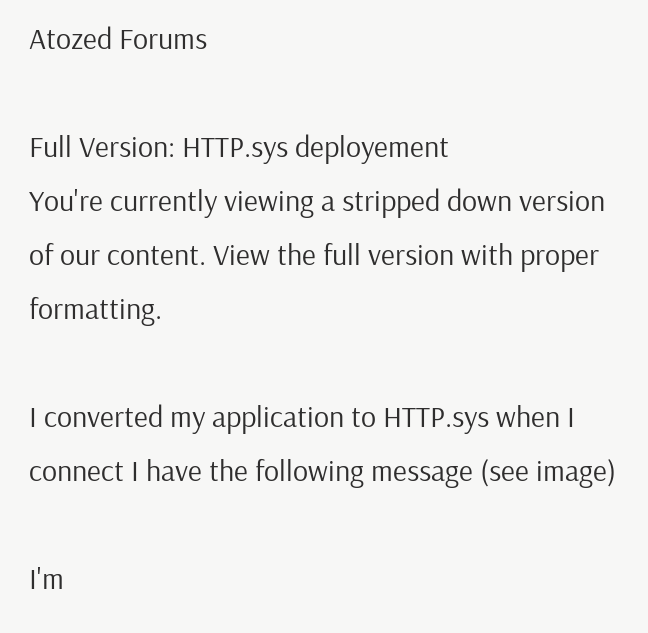Atozed Forums

Full Version: HTTP.sys deployement
You're currently viewing a stripped down version of our content. View the full version with proper formatting.

I converted my application to HTTP.sys when I connect I have the following message (see image)

I'm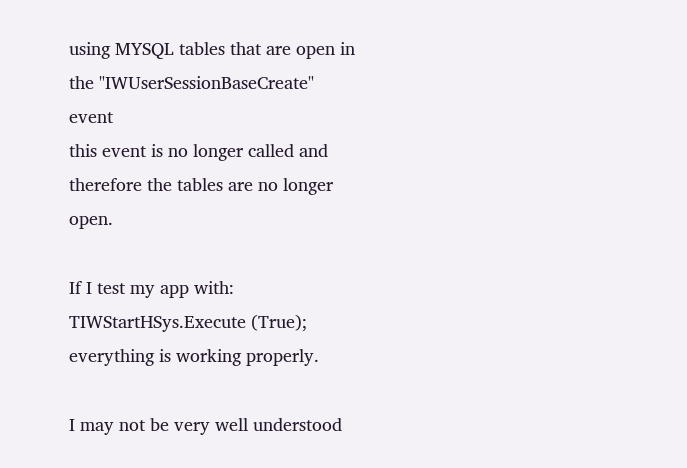using MYSQL tables that are open in the "IWUserSessionBaseCreate" event
this event is no longer called and therefore the tables are no longer open.

If I test my app with:
TIWStartHSys.Execute (True);
everything is working properly.

I may not be very well understood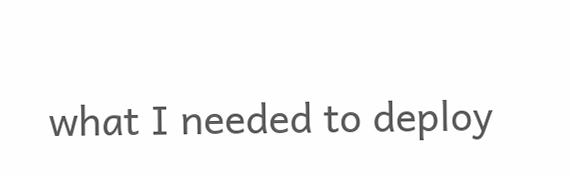what I needed to deploy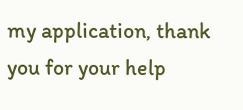my application, thank you for your help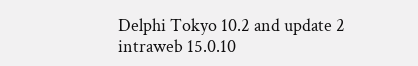Delphi Tokyo 10.2 and update 2
intraweb 15.0.10